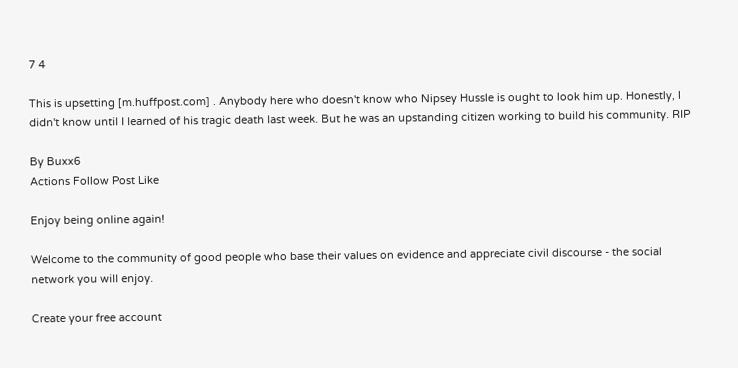7 4

This is upsetting [m.huffpost.com] . Anybody here who doesn't know who Nipsey Hussle is ought to look him up. Honestly, I didn't know until I learned of his tragic death last week. But he was an upstanding citizen working to build his community. RIP

By Buxx6
Actions Follow Post Like

Enjoy being online again!

Welcome to the community of good people who base their values on evidence and appreciate civil discourse - the social network you will enjoy.

Create your free account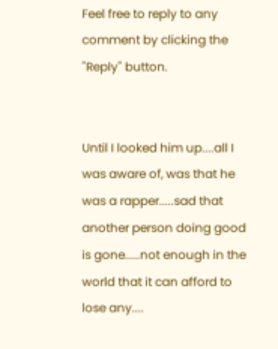Feel free to reply to any comment by clicking the "Reply" button.


Until I looked him up....all I was aware of, was that he was a rapper.....sad that another person doing good is gone.....not enough in the world that it can afford to lose any....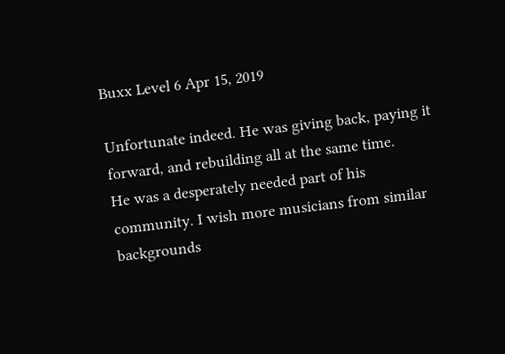Buxx Level 6 Apr 15, 2019

Unfortunate indeed. He was giving back, paying it forward, and rebuilding all at the same time.
He was a desperately needed part of his community. I wish more musicians from similar backgrounds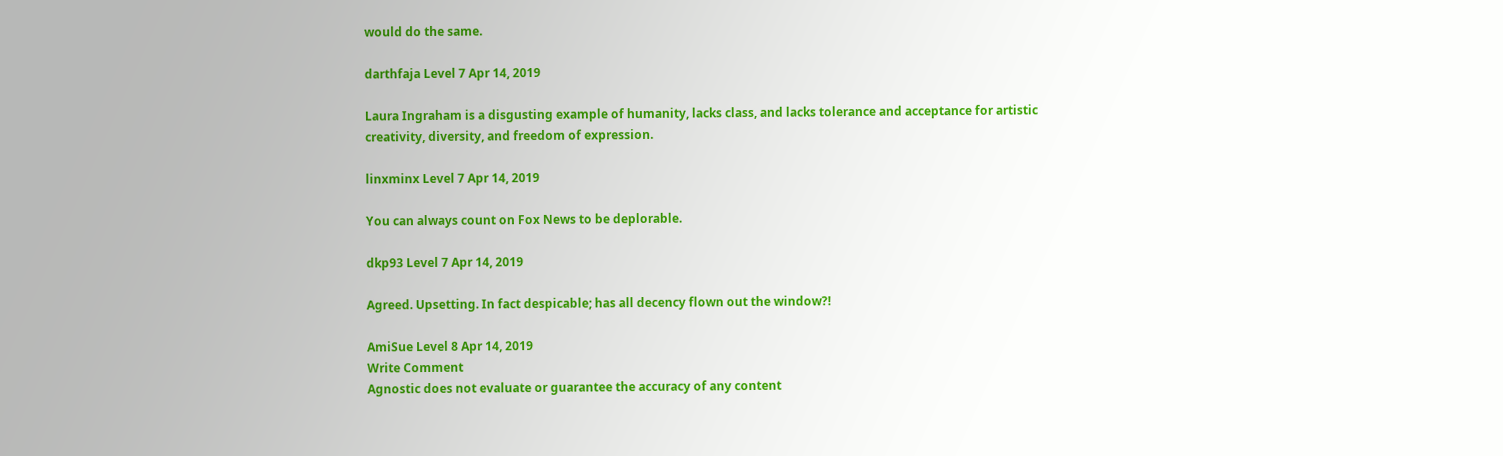would do the same.

darthfaja Level 7 Apr 14, 2019

Laura Ingraham is a disgusting example of humanity, lacks class, and lacks tolerance and acceptance for artistic creativity, diversity, and freedom of expression.

linxminx Level 7 Apr 14, 2019

You can always count on Fox News to be deplorable.

dkp93 Level 7 Apr 14, 2019

Agreed. Upsetting. In fact despicable; has all decency flown out the window?!

AmiSue Level 8 Apr 14, 2019
Write Comment
Agnostic does not evaluate or guarantee the accuracy of any content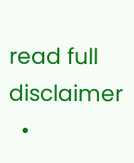read full disclaimer
  •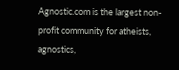Agnostic.com is the largest non-profit community for atheists, agnostics,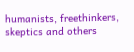humanists, freethinkers, skeptics and others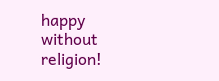happy without religion!